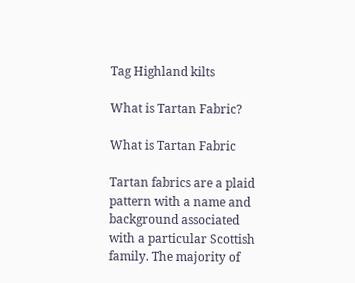Tag Highland kilts

What is Tartan Fabric?

What is Tartan Fabric

Tartan fabrics are a plaid pattern with a name and background associated with a particular Scottish family. The majority of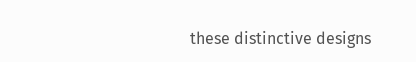these distinctive designs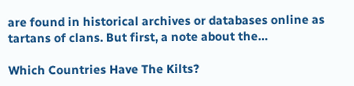are found in historical archives or databases online as tartans of clans. But first, a note about the…

Which Countries Have The Kilts?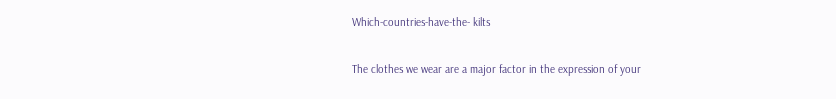Which-countries-have-the- kilts

The clothes we wear are a major factor in the expression of your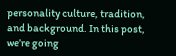personality culture, tradition, and background. In this post, we’re going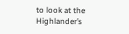to look at the Highlander’s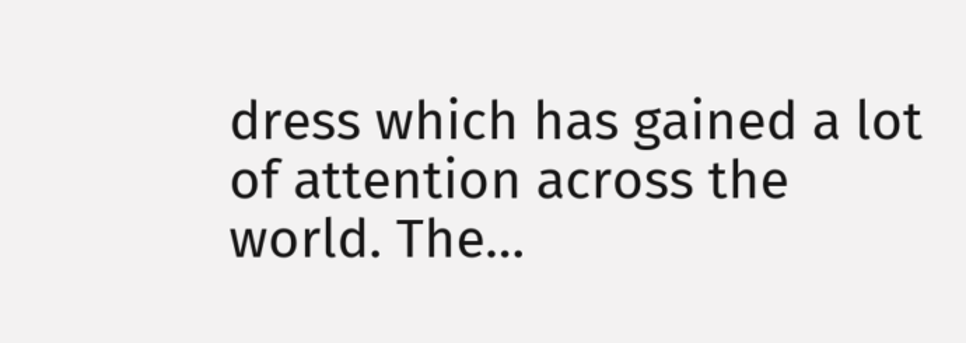dress which has gained a lot of attention across the world. The…